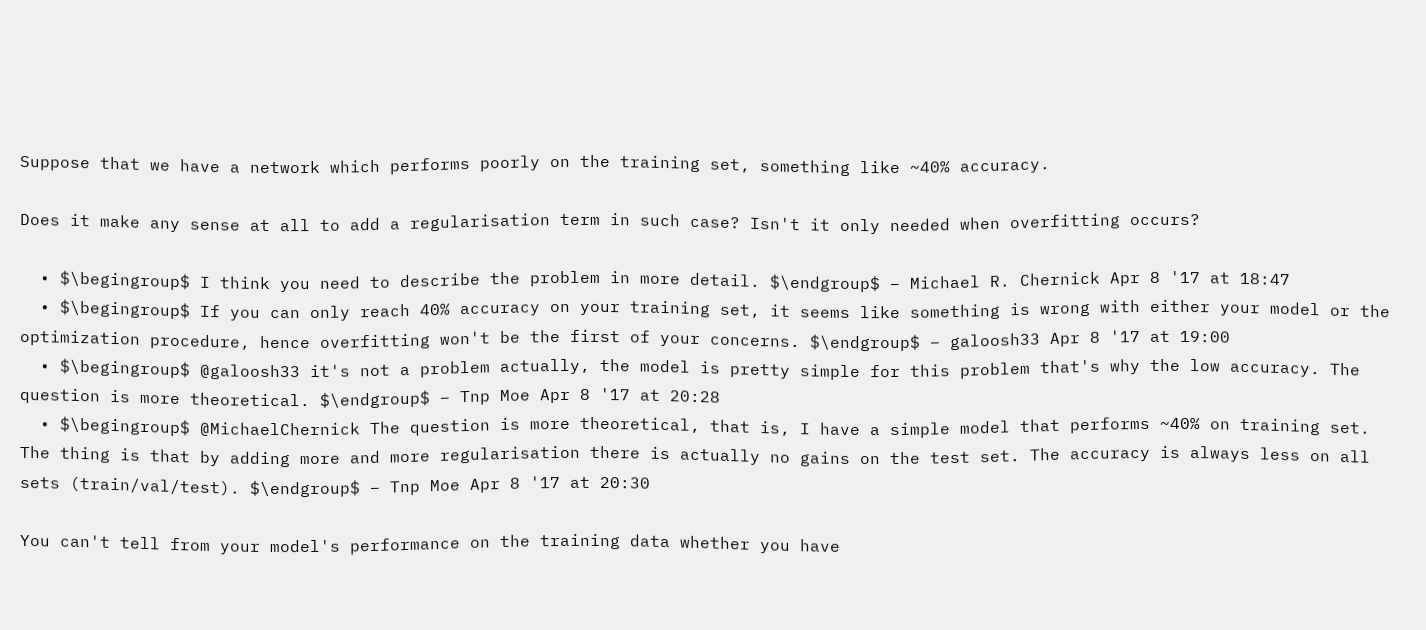Suppose that we have a network which performs poorly on the training set, something like ~40% accuracy.

Does it make any sense at all to add a regularisation term in such case? Isn't it only needed when overfitting occurs?

  • $\begingroup$ I think you need to describe the problem in more detail. $\endgroup$ – Michael R. Chernick Apr 8 '17 at 18:47
  • $\begingroup$ If you can only reach 40% accuracy on your training set, it seems like something is wrong with either your model or the optimization procedure, hence overfitting won't be the first of your concerns. $\endgroup$ – galoosh33 Apr 8 '17 at 19:00
  • $\begingroup$ @galoosh33 it's not a problem actually, the model is pretty simple for this problem that's why the low accuracy. The question is more theoretical. $\endgroup$ – Tnp Moe Apr 8 '17 at 20:28
  • $\begingroup$ @MichaelChernick The question is more theoretical, that is, I have a simple model that performs ~40% on training set. The thing is that by adding more and more regularisation there is actually no gains on the test set. The accuracy is always less on all sets (train/val/test). $\endgroup$ – Tnp Moe Apr 8 '17 at 20:30

You can't tell from your model's performance on the training data whether you have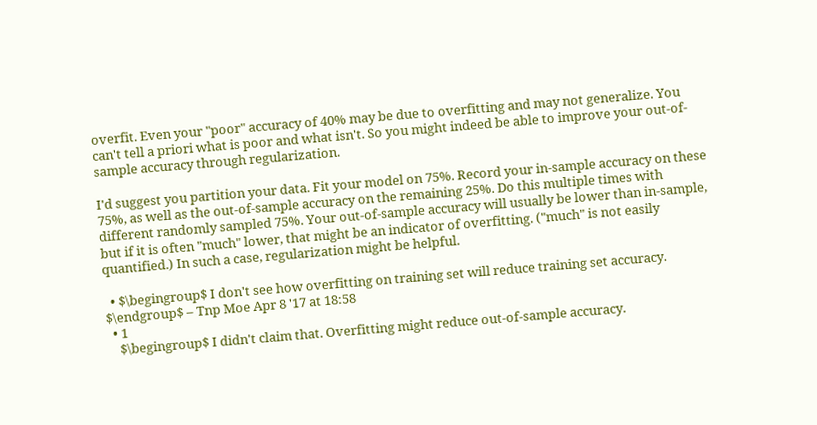overfit. Even your "poor" accuracy of 40% may be due to overfitting and may not generalize. You can't tell a priori what is poor and what isn't. So you might indeed be able to improve your out-of-sample accuracy through regularization.

I'd suggest you partition your data. Fit your model on 75%. Record your in-sample accuracy on these 75%, as well as the out-of-sample accuracy on the remaining 25%. Do this multiple times with different randomly sampled 75%. Your out-of-sample accuracy will usually be lower than in-sample, but if it is often "much" lower, that might be an indicator of overfitting. ("much" is not easily quantified.) In such a case, regularization might be helpful.

  • $\begingroup$ I don't see how overfitting on training set will reduce training set accuracy. $\endgroup$ – Tnp Moe Apr 8 '17 at 18:58
  • 1
    $\begingroup$ I didn't claim that. Overfitting might reduce out-of-sample accuracy.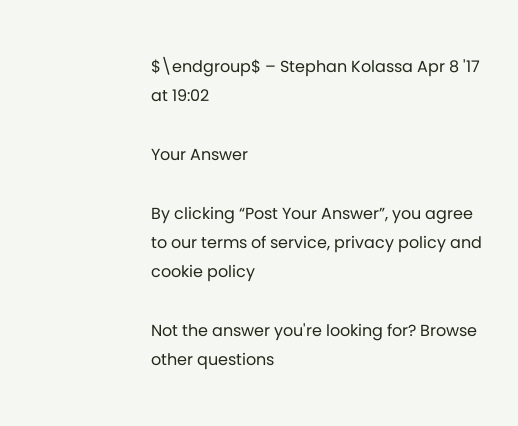$\endgroup$ – Stephan Kolassa Apr 8 '17 at 19:02

Your Answer

By clicking “Post Your Answer”, you agree to our terms of service, privacy policy and cookie policy

Not the answer you're looking for? Browse other questions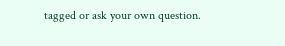tagged or ask your own question.